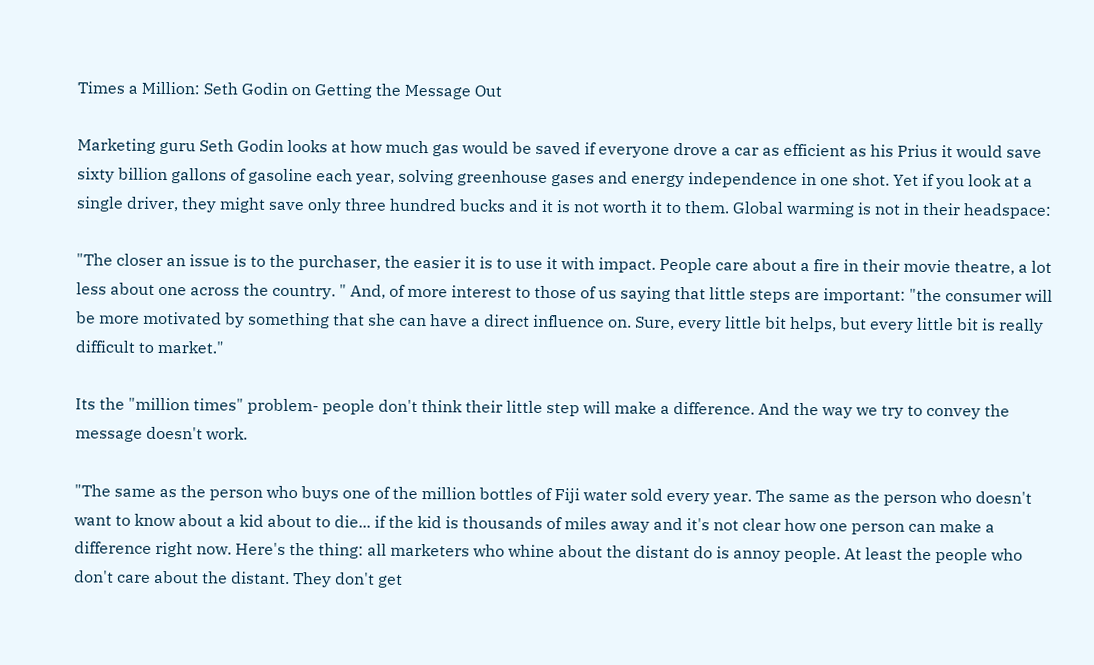Times a Million: Seth Godin on Getting the Message Out

Marketing guru Seth Godin looks at how much gas would be saved if everyone drove a car as efficient as his Prius it would save sixty billion gallons of gasoline each year, solving greenhouse gases and energy independence in one shot. Yet if you look at a single driver, they might save only three hundred bucks and it is not worth it to them. Global warming is not in their headspace:

"The closer an issue is to the purchaser, the easier it is to use it with impact. People care about a fire in their movie theatre, a lot less about one across the country. " And, of more interest to those of us saying that little steps are important: "the consumer will be more motivated by something that she can have a direct influence on. Sure, every little bit helps, but every little bit is really difficult to market."

Its the "million times" problem- people don't think their little step will make a difference. And the way we try to convey the message doesn't work.

"The same as the person who buys one of the million bottles of Fiji water sold every year. The same as the person who doesn't want to know about a kid about to die... if the kid is thousands of miles away and it's not clear how one person can make a difference right now. Here's the thing: all marketers who whine about the distant do is annoy people. At least the people who don't care about the distant. They don't get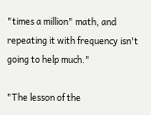"times a million" math, and repeating it with frequency isn't going to help much."

"The lesson of the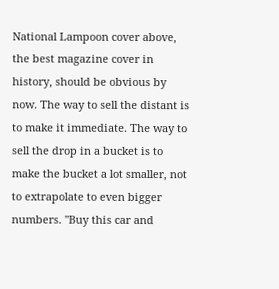National Lampoon cover above, the best magazine cover in history, should be obvious by now. The way to sell the distant is to make it immediate. The way to sell the drop in a bucket is to make the bucket a lot smaller, not to extrapolate to even bigger numbers. "Buy this car and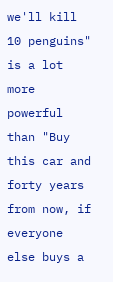we'll kill 10 penguins" is a lot more powerful than "Buy this car and forty years from now, if everyone else buys a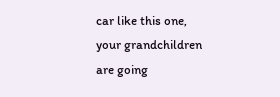car like this one, your grandchildren are going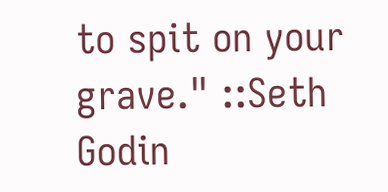to spit on your grave." ::Seth Godin